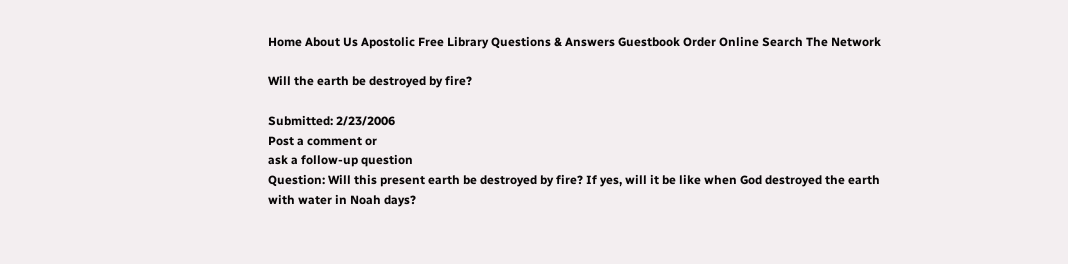Home About Us Apostolic Free Library Questions & Answers Guestbook Order Online Search The Network

Will the earth be destroyed by fire?

Submitted: 2/23/2006
Post a comment or
ask a follow-up question
Question: Will this present earth be destroyed by fire? If yes, will it be like when God destroyed the earth with water in Noah days?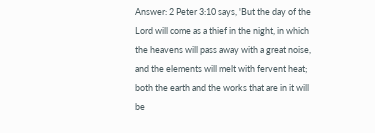Answer: 2 Peter 3:10 says, 'But the day of the Lord will come as a thief in the night, in which the heavens will pass away with a great noise, and the elements will melt with fervent heat; both the earth and the works that are in it will be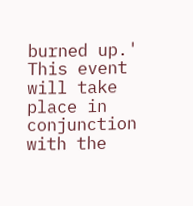burned up.' This event will take place in conjunction with the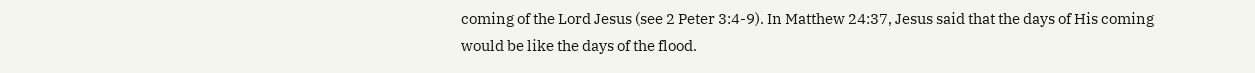coming of the Lord Jesus (see 2 Peter 3:4-9). In Matthew 24:37, Jesus said that the days of His coming would be like the days of the flood.